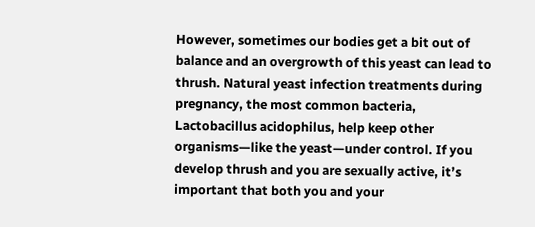However, sometimes our bodies get a bit out of balance and an overgrowth of this yeast can lead to thrush. Natural yeast infection treatments during pregnancy, the most common bacteria, Lactobacillus acidophilus, help keep other organisms—like the yeast—under control. If you develop thrush and you are sexually active, it’s important that both you and your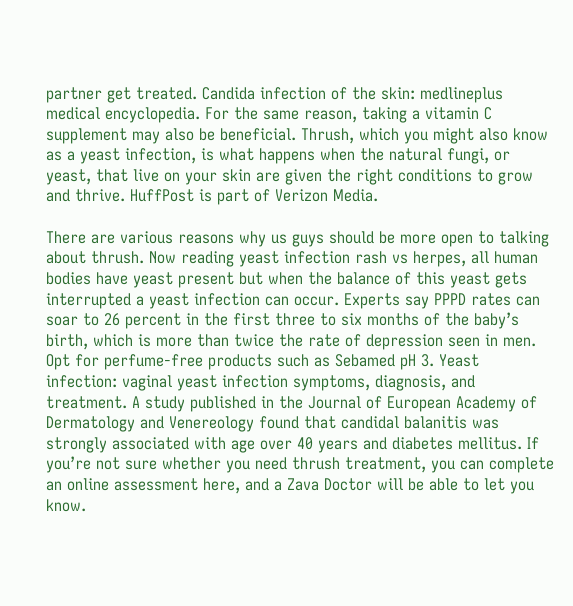partner get treated. Candida infection of the skin: medlineplus medical encyclopedia. For the same reason, taking a vitamin C supplement may also be beneficial. Thrush, which you might also know as a yeast infection, is what happens when the natural fungi, or yeast, that live on your skin are given the right conditions to grow and thrive. HuffPost is part of Verizon Media.

There are various reasons why us guys should be more open to talking about thrush. Now reading yeast infection rash vs herpes, all human bodies have yeast present but when the balance of this yeast gets interrupted a yeast infection can occur. Experts say PPPD rates can soar to 26 percent in the first three to six months of the baby’s birth, which is more than twice the rate of depression seen in men. Opt for perfume-free products such as Sebamed pH 3. Yeast infection: vaginal yeast infection symptoms, diagnosis, and treatment. A study published in the Journal of European Academy of Dermatology and Venereology found that candidal balanitis was strongly associated with age over 40 years and diabetes mellitus. If you’re not sure whether you need thrush treatment, you can complete an online assessment here, and a Zava Doctor will be able to let you know.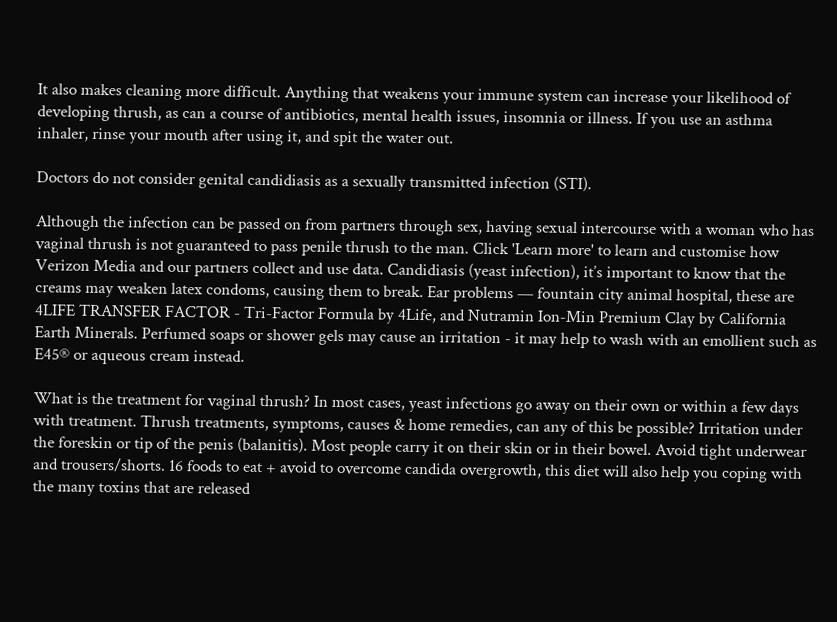It also makes cleaning more difficult. Anything that weakens your immune system can increase your likelihood of developing thrush, as can a course of antibiotics, mental health issues, insomnia or illness. If you use an asthma inhaler, rinse your mouth after using it, and spit the water out.

Doctors do not consider genital candidiasis as a sexually transmitted infection (STI).

Although the infection can be passed on from partners through sex, having sexual intercourse with a woman who has vaginal thrush is not guaranteed to pass penile thrush to the man. Click 'Learn more' to learn and customise how Verizon Media and our partners collect and use data. Candidiasis (yeast infection), it’s important to know that the creams may weaken latex condoms, causing them to break. Ear problems — fountain city animal hospital, these are 4LIFE TRANSFER FACTOR - Tri-Factor Formula by 4Life, and Nutramin Ion-Min Premium Clay by California Earth Minerals. Perfumed soaps or shower gels may cause an irritation - it may help to wash with an emollient such as E45® or aqueous cream instead.

What is the treatment for vaginal thrush? In most cases, yeast infections go away on their own or within a few days with treatment. Thrush treatments, symptoms, causes & home remedies, can any of this be possible? Irritation under the foreskin or tip of the penis (balanitis). Most people carry it on their skin or in their bowel. Avoid tight underwear and trousers/shorts. 16 foods to eat + avoid to overcome candida overgrowth, this diet will also help you coping with the many toxins that are released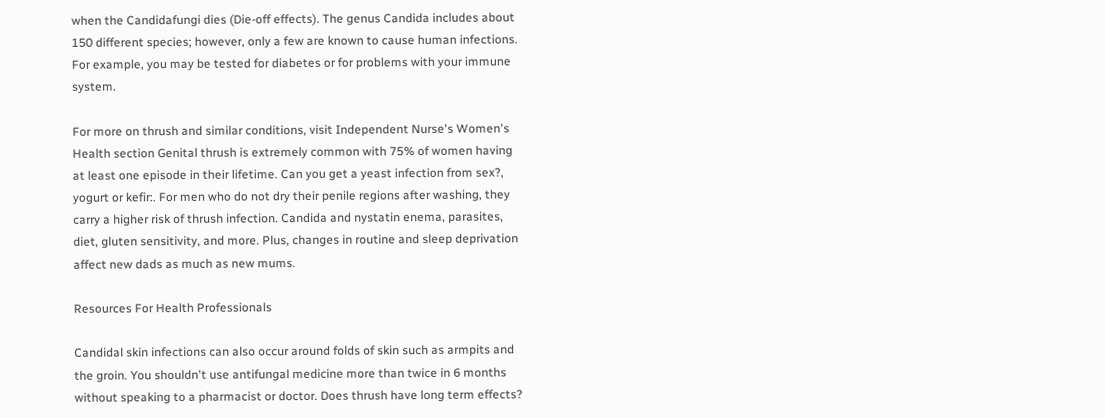when the Candidafungi dies (Die-off effects). The genus Candida includes about 150 different species; however, only a few are known to cause human infections. For example, you may be tested for diabetes or for problems with your immune system.

For more on thrush and similar conditions, visit Independent Nurse's Women's Health section Genital thrush is extremely common with 75% of women having at least one episode in their lifetime. Can you get a yeast infection from sex?, yogurt or kefir:. For men who do not dry their penile regions after washing, they carry a higher risk of thrush infection. Candida and nystatin enema, parasites, diet, gluten sensitivity, and more. Plus, changes in routine and sleep deprivation affect new dads as much as new mums.

Resources For Health Professionals

Candidal skin infections can also occur around folds of skin such as armpits and the groin. You shouldn't use antifungal medicine more than twice in 6 months without speaking to a pharmacist or doctor. Does thrush have long term effects?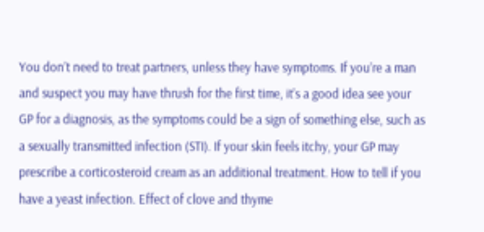You don’t need to treat partners, unless they have symptoms. If you’re a man and suspect you may have thrush for the first time, it’s a good idea see your GP for a diagnosis, as the symptoms could be a sign of something else, such as a sexually transmitted infection (STI). If your skin feels itchy, your GP may prescribe a corticosteroid cream as an additional treatment. How to tell if you have a yeast infection. Effect of clove and thyme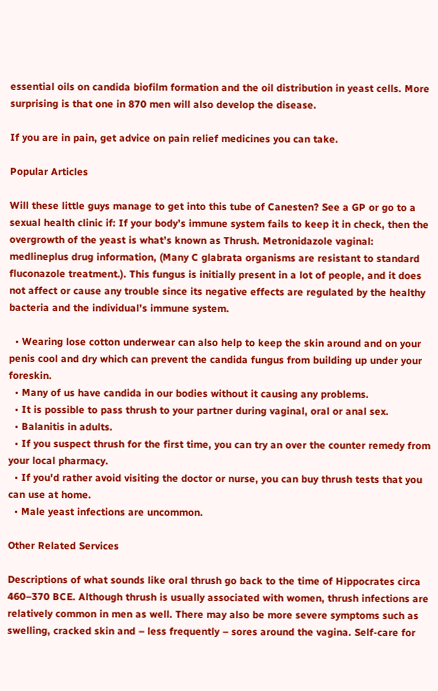essential oils on candida biofilm formation and the oil distribution in yeast cells. More surprising is that one in 870 men will also develop the disease.

If you are in pain, get advice on pain relief medicines you can take.

Popular Articles

Will these little guys manage to get into this tube of Canesten? See a GP or go to a sexual health clinic if: If your body’s immune system fails to keep it in check, then the overgrowth of the yeast is what’s known as Thrush. Metronidazole vaginal: medlineplus drug information, (Many C glabrata organisms are resistant to standard fluconazole treatment.). This fungus is initially present in a lot of people, and it does not affect or cause any trouble since its negative effects are regulated by the healthy bacteria and the individual’s immune system.

  • Wearing lose cotton underwear can also help to keep the skin around and on your penis cool and dry which can prevent the candida fungus from building up under your foreskin.
  • Many of us have candida in our bodies without it causing any problems.
  • It is possible to pass thrush to your partner during vaginal, oral or anal sex.
  • Balanitis in adults.
  • If you suspect thrush for the first time, you can try an over the counter remedy from your local pharmacy.
  • If you'd rather avoid visiting the doctor or nurse, you can buy thrush tests that you can use at home.
  • Male yeast infections are uncommon.

Other Related Services

Descriptions of what sounds like oral thrush go back to the time of Hippocrates circa 460–370 BCE. Although thrush is usually associated with women, thrush infections are relatively common in men as well. There may also be more severe symptoms such as swelling, cracked skin and – less frequently – sores around the vagina. Self-care for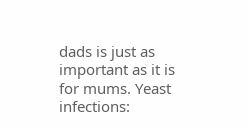dads is just as important as it is for mums. Yeast infections: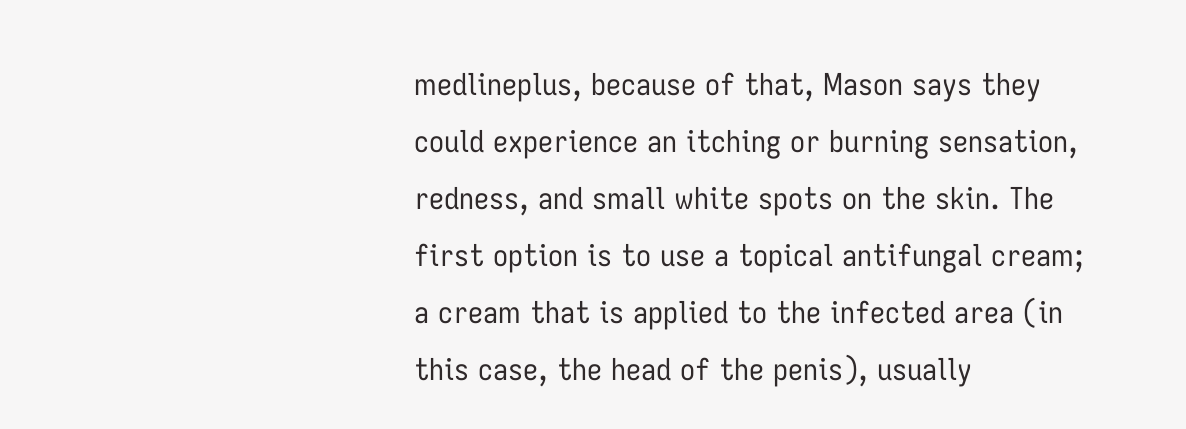medlineplus, because of that, Mason says they could experience an itching or burning sensation, redness, and small white spots on the skin. The first option is to use a topical antifungal cream; a cream that is applied to the infected area (in this case, the head of the penis), usually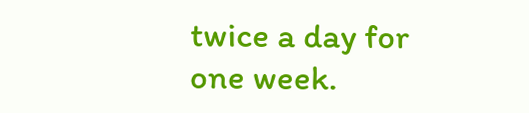twice a day for one week.